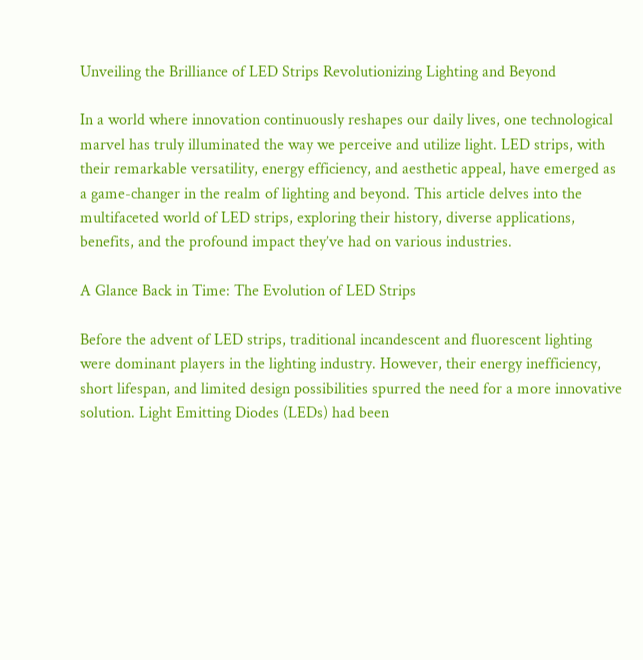Unveiling the Brilliance of LED Strips Revolutionizing Lighting and Beyond

In a world where innovation continuously reshapes our daily lives, one technological marvel has truly illuminated the way we perceive and utilize light. LED strips, with their remarkable versatility, energy efficiency, and aesthetic appeal, have emerged as a game-changer in the realm of lighting and beyond. This article delves into the multifaceted world of LED strips, exploring their history, diverse applications, benefits, and the profound impact they’ve had on various industries.

A Glance Back in Time: The Evolution of LED Strips

Before the advent of LED strips, traditional incandescent and fluorescent lighting were dominant players in the lighting industry. However, their energy inefficiency, short lifespan, and limited design possibilities spurred the need for a more innovative solution. Light Emitting Diodes (LEDs) had been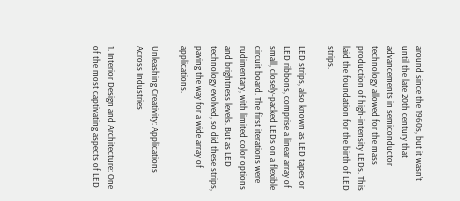around since the 1960s, but it wasn’t until the late 20th century that advancements in semiconductor technology allowed for the mass production of high-intensity LEDs. This laid the foundation for the birth of LED strips.

LED strips, also known as LED tapes or LED ribbons, comprise a linear array of small, closely-packed LEDs on a flexible circuit board. The first iterations were rudimentary, with limited color options and brightness levels. But as LED technology evolved, so did these strips, paving the way for a wide array of applications.

Unleashing Creativity: Applications Across Industries

1. Interior Design and Architecture: One of the most captivating aspects of LED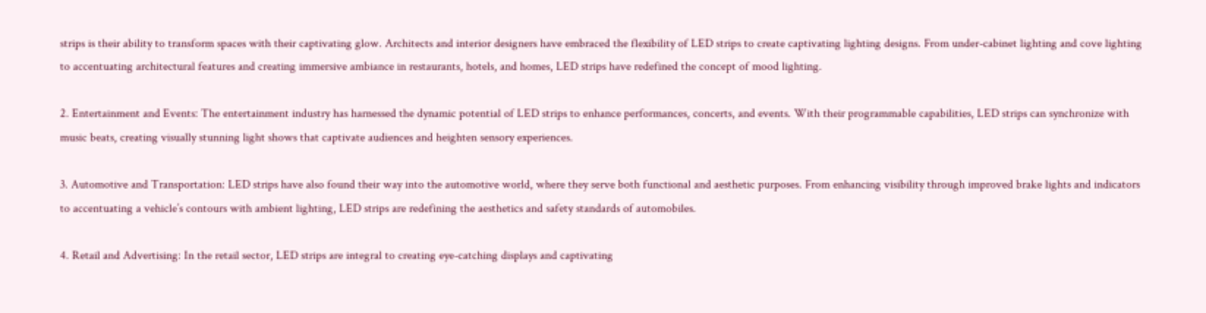strips is their ability to transform spaces with their captivating glow. Architects and interior designers have embraced the flexibility of LED strips to create captivating lighting designs. From under-cabinet lighting and cove lighting to accentuating architectural features and creating immersive ambiance in restaurants, hotels, and homes, LED strips have redefined the concept of mood lighting.

2. Entertainment and Events: The entertainment industry has harnessed the dynamic potential of LED strips to enhance performances, concerts, and events. With their programmable capabilities, LED strips can synchronize with music beats, creating visually stunning light shows that captivate audiences and heighten sensory experiences.

3. Automotive and Transportation: LED strips have also found their way into the automotive world, where they serve both functional and aesthetic purposes. From enhancing visibility through improved brake lights and indicators to accentuating a vehicle’s contours with ambient lighting, LED strips are redefining the aesthetics and safety standards of automobiles.

4. Retail and Advertising: In the retail sector, LED strips are integral to creating eye-catching displays and captivating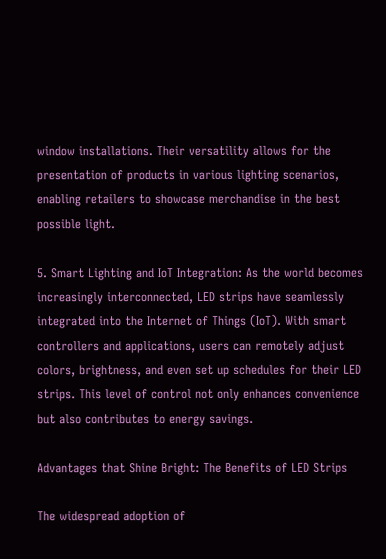window installations. Their versatility allows for the presentation of products in various lighting scenarios, enabling retailers to showcase merchandise in the best possible light.

5. Smart Lighting and IoT Integration: As the world becomes increasingly interconnected, LED strips have seamlessly integrated into the Internet of Things (IoT). With smart controllers and applications, users can remotely adjust colors, brightness, and even set up schedules for their LED strips. This level of control not only enhances convenience but also contributes to energy savings.

Advantages that Shine Bright: The Benefits of LED Strips

The widespread adoption of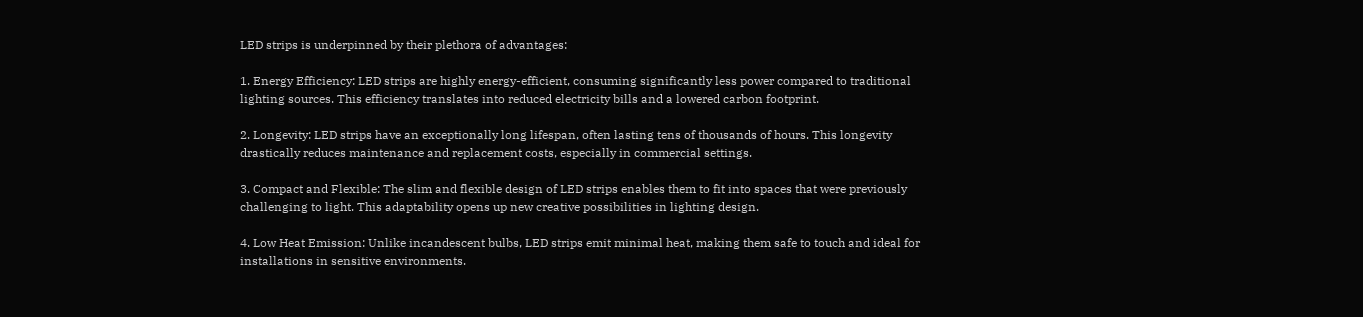LED strips is underpinned by their plethora of advantages:

1. Energy Efficiency: LED strips are highly energy-efficient, consuming significantly less power compared to traditional lighting sources. This efficiency translates into reduced electricity bills and a lowered carbon footprint.

2. Longevity: LED strips have an exceptionally long lifespan, often lasting tens of thousands of hours. This longevity drastically reduces maintenance and replacement costs, especially in commercial settings.

3. Compact and Flexible: The slim and flexible design of LED strips enables them to fit into spaces that were previously challenging to light. This adaptability opens up new creative possibilities in lighting design.

4. Low Heat Emission: Unlike incandescent bulbs, LED strips emit minimal heat, making them safe to touch and ideal for installations in sensitive environments.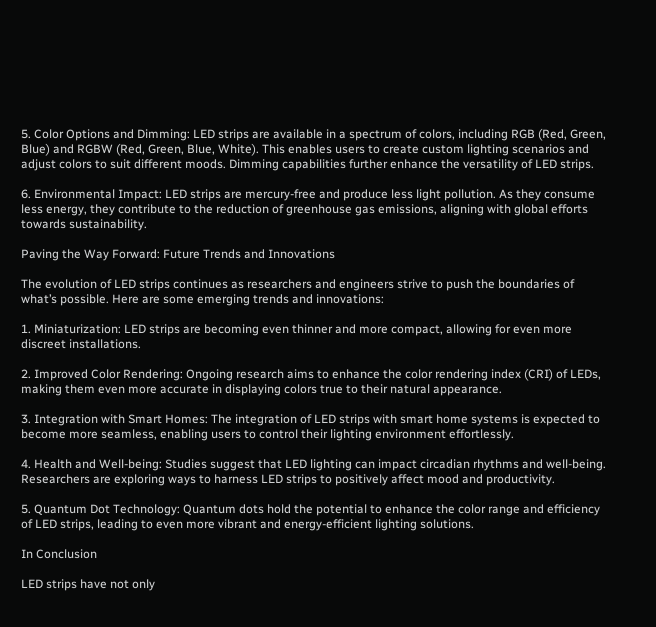5. Color Options and Dimming: LED strips are available in a spectrum of colors, including RGB (Red, Green, Blue) and RGBW (Red, Green, Blue, White). This enables users to create custom lighting scenarios and adjust colors to suit different moods. Dimming capabilities further enhance the versatility of LED strips.

6. Environmental Impact: LED strips are mercury-free and produce less light pollution. As they consume less energy, they contribute to the reduction of greenhouse gas emissions, aligning with global efforts towards sustainability.

Paving the Way Forward: Future Trends and Innovations

The evolution of LED strips continues as researchers and engineers strive to push the boundaries of what’s possible. Here are some emerging trends and innovations:

1. Miniaturization: LED strips are becoming even thinner and more compact, allowing for even more discreet installations.

2. Improved Color Rendering: Ongoing research aims to enhance the color rendering index (CRI) of LEDs, making them even more accurate in displaying colors true to their natural appearance.

3. Integration with Smart Homes: The integration of LED strips with smart home systems is expected to become more seamless, enabling users to control their lighting environment effortlessly.

4. Health and Well-being: Studies suggest that LED lighting can impact circadian rhythms and well-being. Researchers are exploring ways to harness LED strips to positively affect mood and productivity.

5. Quantum Dot Technology: Quantum dots hold the potential to enhance the color range and efficiency of LED strips, leading to even more vibrant and energy-efficient lighting solutions.

In Conclusion

LED strips have not only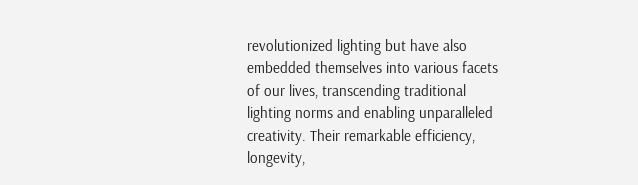revolutionized lighting but have also embedded themselves into various facets of our lives, transcending traditional lighting norms and enabling unparalleled creativity. Their remarkable efficiency, longevity,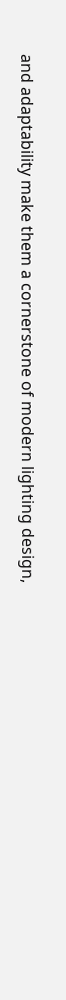and adaptability make them a cornerstone of modern lighting design,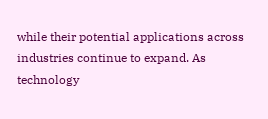while their potential applications across industries continue to expand. As technology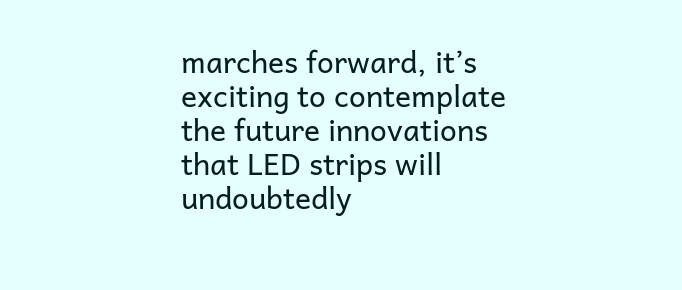marches forward, it’s exciting to contemplate the future innovations that LED strips will undoubtedly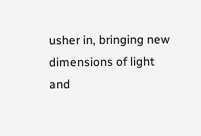usher in, bringing new dimensions of light and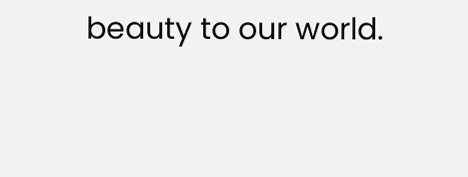beauty to our world.